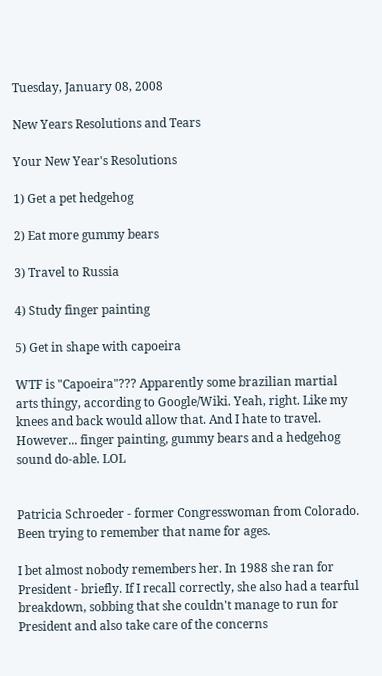Tuesday, January 08, 2008

New Years Resolutions and Tears

Your New Year's Resolutions

1) Get a pet hedgehog

2) Eat more gummy bears

3) Travel to Russia

4) Study finger painting

5) Get in shape with capoeira

WTF is "Capoeira"??? Apparently some brazilian martial arts thingy, according to Google/Wiki. Yeah, right. Like my knees and back would allow that. And I hate to travel. However... finger painting, gummy bears and a hedgehog sound do-able. LOL


Patricia Schroeder - former Congresswoman from Colorado.
Been trying to remember that name for ages.

I bet almost nobody remembers her. In 1988 she ran for President - briefly. If I recall correctly, she also had a tearful breakdown, sobbing that she couldn't manage to run for President and also take care of the concerns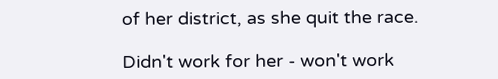of her district, as she quit the race.

Didn't work for her - won't work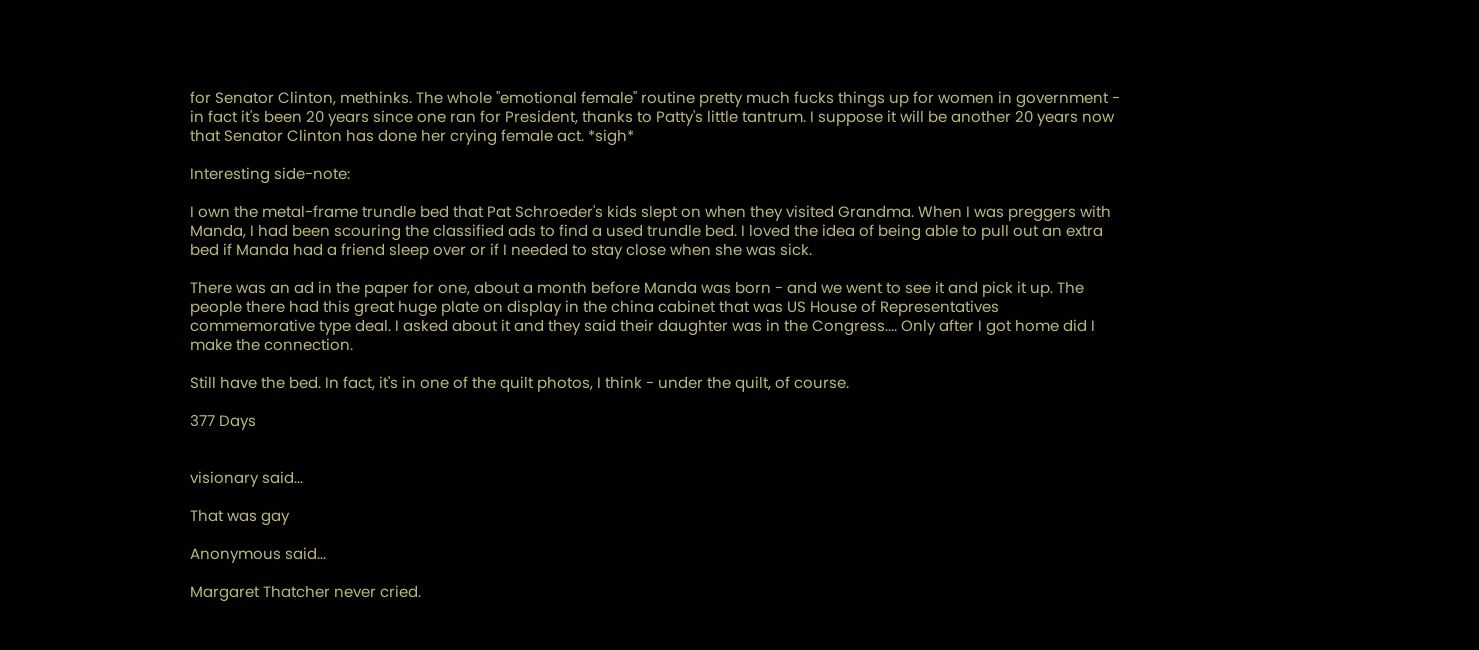for Senator Clinton, methinks. The whole "emotional female" routine pretty much fucks things up for women in government - in fact it's been 20 years since one ran for President, thanks to Patty's little tantrum. I suppose it will be another 20 years now that Senator Clinton has done her crying female act. *sigh*

Interesting side-note:

I own the metal-frame trundle bed that Pat Schroeder's kids slept on when they visited Grandma. When I was preggers with Manda, I had been scouring the classified ads to find a used trundle bed. I loved the idea of being able to pull out an extra bed if Manda had a friend sleep over or if I needed to stay close when she was sick.

There was an ad in the paper for one, about a month before Manda was born - and we went to see it and pick it up. The people there had this great huge plate on display in the china cabinet that was US House of Representatives commemorative type deal. I asked about it and they said their daughter was in the Congress.... Only after I got home did I make the connection.

Still have the bed. In fact, it's in one of the quilt photos, I think - under the quilt, of course.

377 Days


visionary said...

That was gay

Anonymous said...

Margaret Thatcher never cried.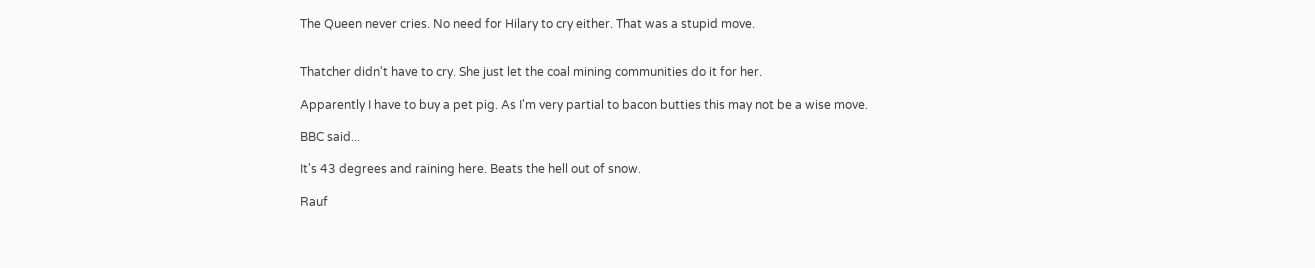The Queen never cries. No need for Hilary to cry either. That was a stupid move.


Thatcher didn't have to cry. She just let the coal mining communities do it for her.

Apparently I have to buy a pet pig. As I'm very partial to bacon butties this may not be a wise move.

BBC said...

It's 43 degrees and raining here. Beats the hell out of snow.

Rauf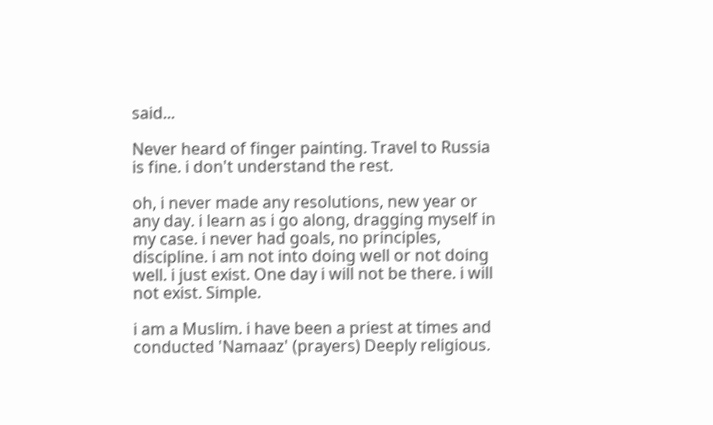said...

Never heard of finger painting. Travel to Russia is fine. i don't understand the rest.

oh, i never made any resolutions, new year or any day. i learn as i go along, dragging myself in my case. i never had goals, no principles, discipline. i am not into doing well or not doing well. i just exist. One day i will not be there. i will not exist. Simple.

i am a Muslim. i have been a priest at times and conducted 'Namaaz' (prayers) Deeply religious.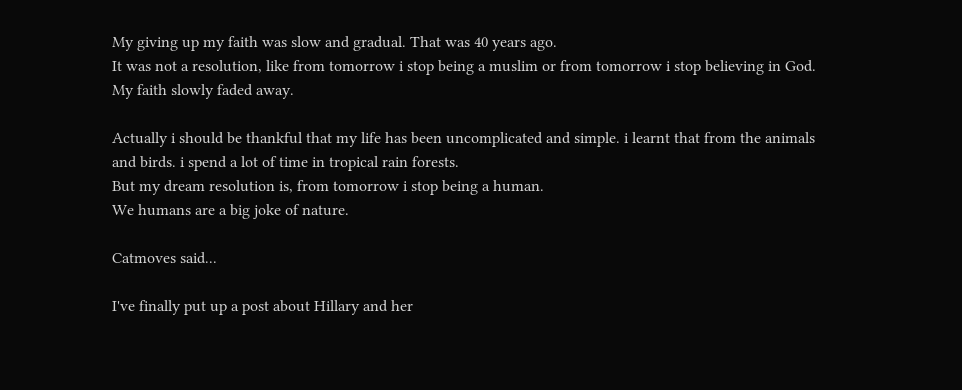My giving up my faith was slow and gradual. That was 40 years ago.
It was not a resolution, like from tomorrow i stop being a muslim or from tomorrow i stop believing in God. My faith slowly faded away.

Actually i should be thankful that my life has been uncomplicated and simple. i learnt that from the animals and birds. i spend a lot of time in tropical rain forests.
But my dream resolution is, from tomorrow i stop being a human.
We humans are a big joke of nature.

Catmoves said...

I've finally put up a post about Hillary and her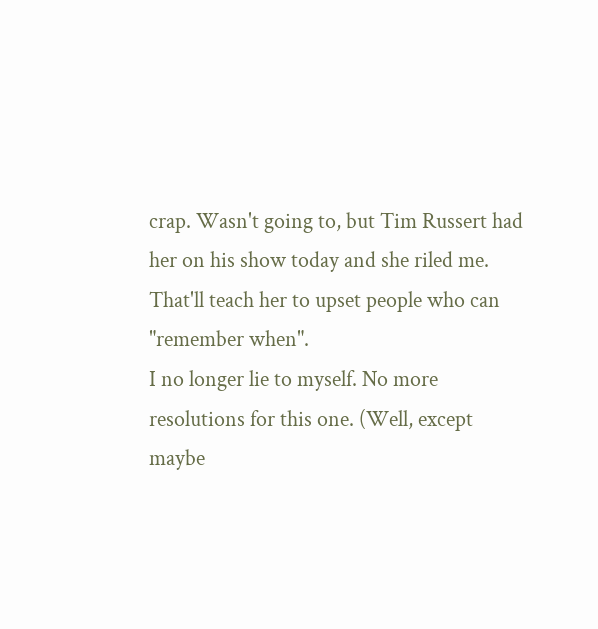crap. Wasn't going to, but Tim Russert had her on his show today and she riled me.
That'll teach her to upset people who can "remember when".
I no longer lie to myself. No more resolutions for this one. (Well, except maybe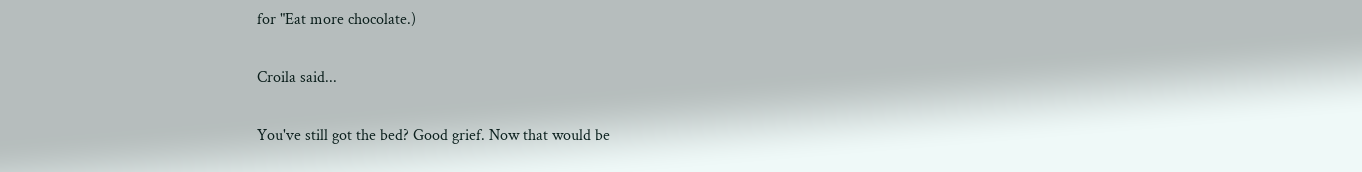for "Eat more chocolate.)

Croila said...

You've still got the bed? Good grief. Now that would be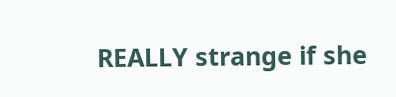REALLY strange if she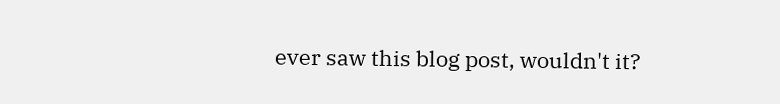ever saw this blog post, wouldn't it?